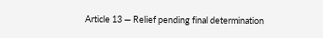Article 13 — Relief pending final determination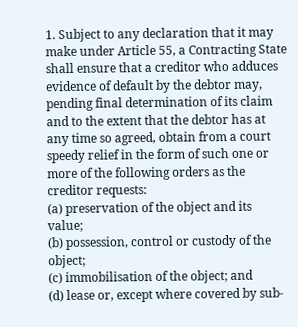1. Subject to any declaration that it may make under Article 55, a Contracting State shall ensure that a creditor who adduces evidence of default by the debtor may, pending final determination of its claim and to the extent that the debtor has at any time so agreed, obtain from a court speedy relief in the form of such one or more of the following orders as the creditor requests:
(a) preservation of the object and its value;
(b) possession, control or custody of the object;
(c) immobilisation of the object; and
(d) lease or, except where covered by sub-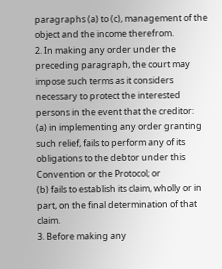paragraphs (a) to (c), management of the object and the income therefrom.
2. In making any order under the preceding paragraph, the court may impose such terms as it considers necessary to protect the interested persons in the event that the creditor:
(a) in implementing any order granting such relief, fails to perform any of its obligations to the debtor under this Convention or the Protocol; or
(b) fails to establish its claim, wholly or in part, on the final determination of that claim.
3. Before making any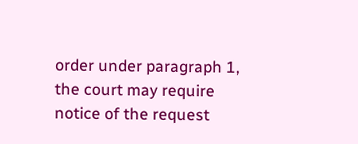order under paragraph 1, the court may require notice of the request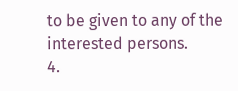to be given to any of the interested persons.
4.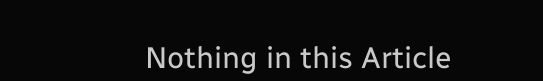Nothing in this Article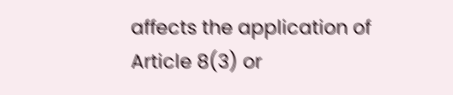affects the application of Article 8(3) or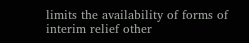limits the availability of forms of interim relief other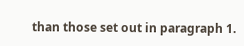than those set out in paragraph 1.